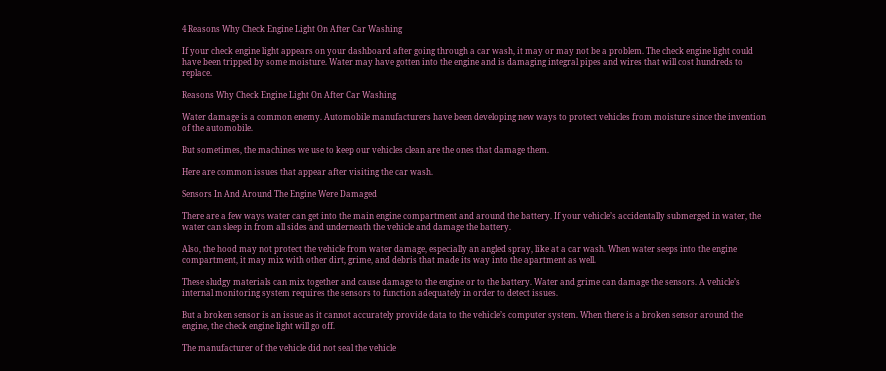4 Reasons Why Check Engine Light On After Car Washing

If your check engine light appears on your dashboard after going through a car wash, it may or may not be a problem. The check engine light could have been tripped by some moisture. Water may have gotten into the engine and is damaging integral pipes and wires that will cost hundreds to replace.

Reasons Why Check Engine Light On After Car Washing

Water damage is a common enemy. Automobile manufacturers have been developing new ways to protect vehicles from moisture since the invention of the automobile.

But sometimes, the machines we use to keep our vehicles clean are the ones that damage them.

Here are common issues that appear after visiting the car wash.

Sensors In And Around The Engine Were Damaged

There are a few ways water can get into the main engine compartment and around the battery. If your vehicle’s accidentally submerged in water, the water can sleep in from all sides and underneath the vehicle and damage the battery.

Also, the hood may not protect the vehicle from water damage, especially an angled spray, like at a car wash. When water seeps into the engine compartment, it may mix with other dirt, grime, and debris that made its way into the apartment as well.

These sludgy materials can mix together and cause damage to the engine or to the battery. Water and grime can damage the sensors. A vehicle’s internal monitoring system requires the sensors to function adequately in order to detect issues.

But a broken sensor is an issue as it cannot accurately provide data to the vehicle’s computer system. When there is a broken sensor around the engine, the check engine light will go off.

The manufacturer of the vehicle did not seal the vehicle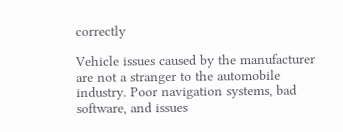correctly

Vehicle issues caused by the manufacturer are not a stranger to the automobile industry. Poor navigation systems, bad software, and issues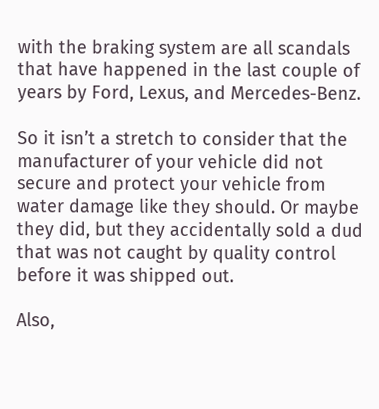with the braking system are all scandals that have happened in the last couple of years by Ford, Lexus, and Mercedes-Benz.

So it isn’t a stretch to consider that the manufacturer of your vehicle did not secure and protect your vehicle from water damage like they should. Or maybe they did, but they accidentally sold a dud that was not caught by quality control before it was shipped out.

Also,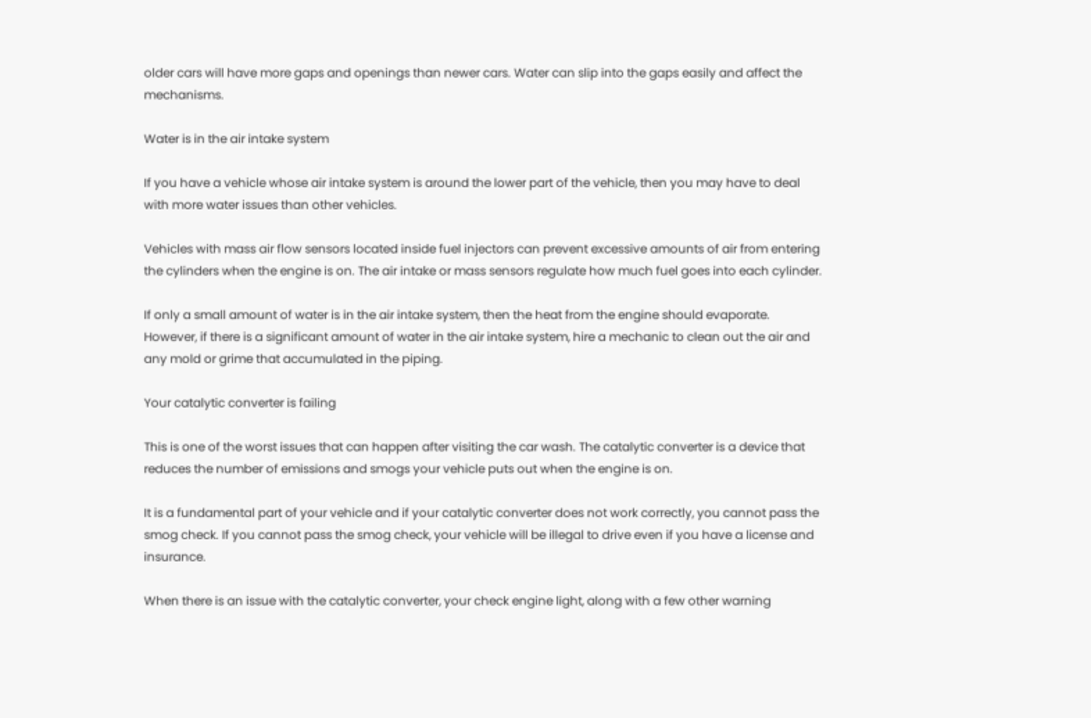older cars will have more gaps and openings than newer cars. Water can slip into the gaps easily and affect the mechanisms.

Water is in the air intake system

If you have a vehicle whose air intake system is around the lower part of the vehicle, then you may have to deal with more water issues than other vehicles.

Vehicles with mass air flow sensors located inside fuel injectors can prevent excessive amounts of air from entering the cylinders when the engine is on. The air intake or mass sensors regulate how much fuel goes into each cylinder.

If only a small amount of water is in the air intake system, then the heat from the engine should evaporate. However, if there is a significant amount of water in the air intake system, hire a mechanic to clean out the air and any mold or grime that accumulated in the piping.

Your catalytic converter is failing

This is one of the worst issues that can happen after visiting the car wash. The catalytic converter is a device that reduces the number of emissions and smogs your vehicle puts out when the engine is on.

It is a fundamental part of your vehicle and if your catalytic converter does not work correctly, you cannot pass the smog check. If you cannot pass the smog check, your vehicle will be illegal to drive even if you have a license and insurance.

When there is an issue with the catalytic converter, your check engine light, along with a few other warning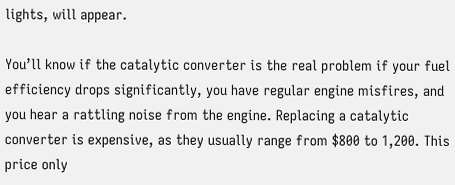lights, will appear.

You’ll know if the catalytic converter is the real problem if your fuel efficiency drops significantly, you have regular engine misfires, and you hear a rattling noise from the engine. Replacing a catalytic converter is expensive, as they usually range from $800 to 1,200. This price only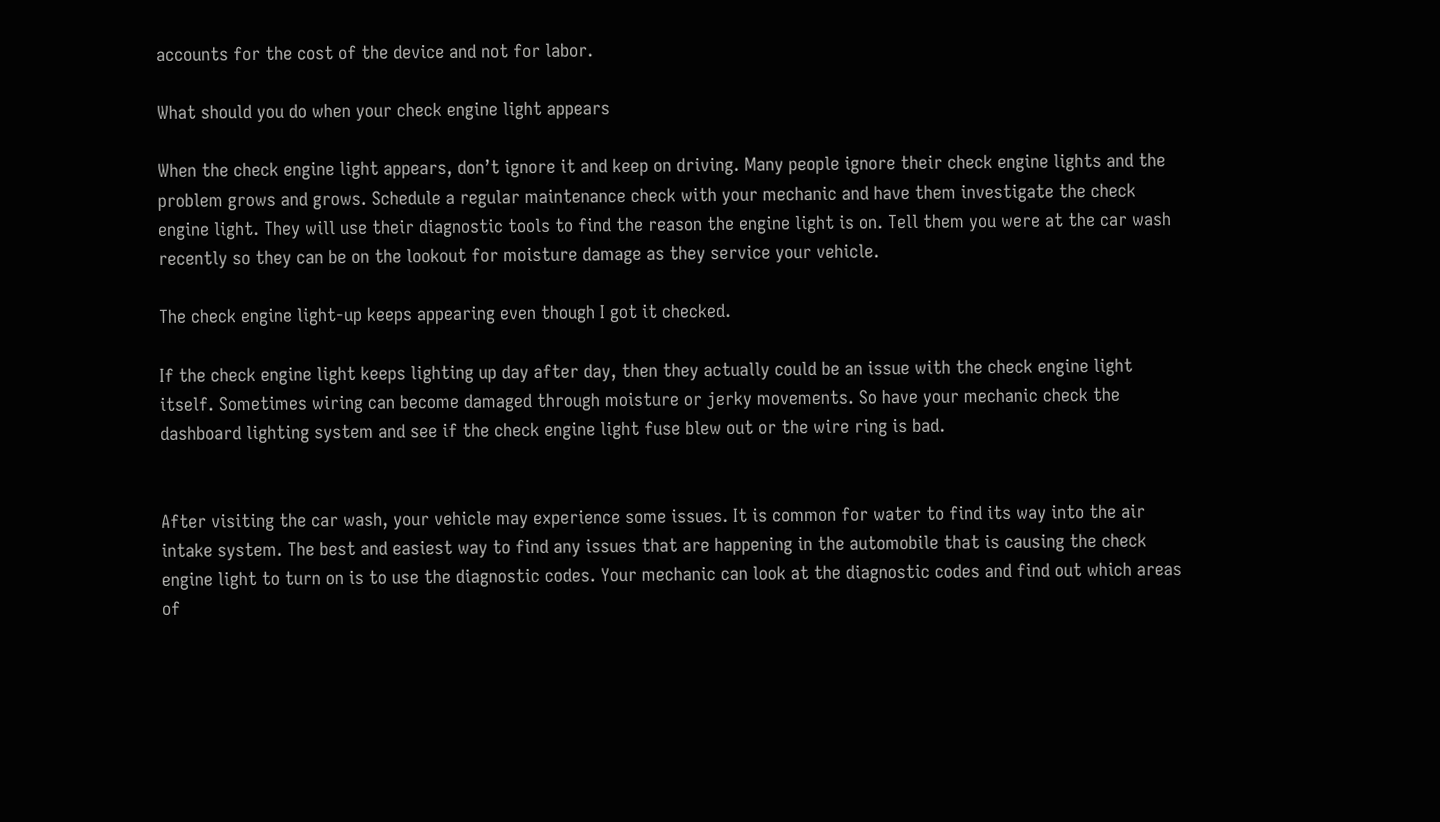accounts for the cost of the device and not for labor.

What should you do when your check engine light appears

When the check engine light appears, don’t ignore it and keep on driving. Many people ignore their check engine lights and the problem grows and grows. Schedule a regular maintenance check with your mechanic and have them investigate the check engine light. They will use their diagnostic tools to find the reason the engine light is on. Tell them you were at the car wash recently so they can be on the lookout for moisture damage as they service your vehicle.

The check engine light-up keeps appearing even though I got it checked.

If the check engine light keeps lighting up day after day, then they actually could be an issue with the check engine light itself. Sometimes wiring can become damaged through moisture or jerky movements. So have your mechanic check the dashboard lighting system and see if the check engine light fuse blew out or the wire ring is bad.


After visiting the car wash, your vehicle may experience some issues. It is common for water to find its way into the air intake system. The best and easiest way to find any issues that are happening in the automobile that is causing the check engine light to turn on is to use the diagnostic codes. Your mechanic can look at the diagnostic codes and find out which areas of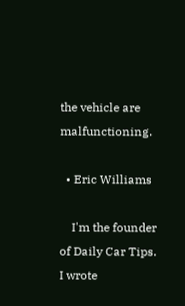the vehicle are malfunctioning.

  • Eric Williams

    I'm the founder of Daily Car Tips. I wrote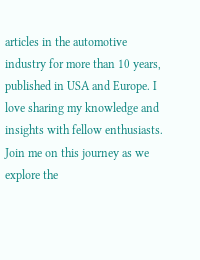articles in the automotive industry for more than 10 years, published in USA and Europe. I love sharing my knowledge and insights with fellow enthusiasts. Join me on this journey as we explore the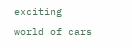exciting world of cars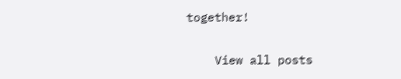together!

    View all posts